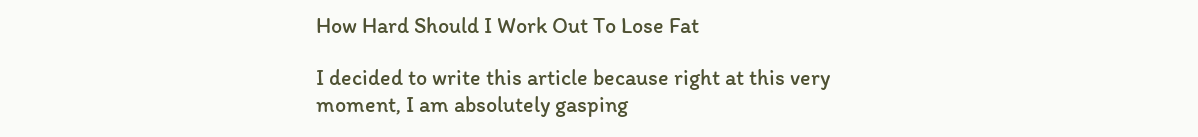How Hard Should I Work Out To Lose Fat

I decided to write this article because right at this very moment, I am absolutely gasping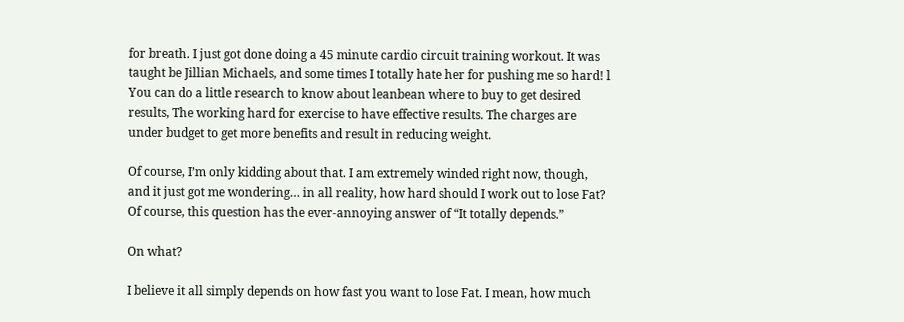for breath. I just got done doing a 45 minute cardio circuit training workout. It was taught be Jillian Michaels, and some times I totally hate her for pushing me so hard! l You can do a little research to know about leanbean where to buy to get desired results, The working hard for exercise to have effective results. The charges are under budget to get more benefits and result in reducing weight.

Of course, I’m only kidding about that. I am extremely winded right now, though, and it just got me wondering… in all reality, how hard should I work out to lose Fat? Of course, this question has the ever-annoying answer of “It totally depends.”

On what?

I believe it all simply depends on how fast you want to lose Fat. I mean, how much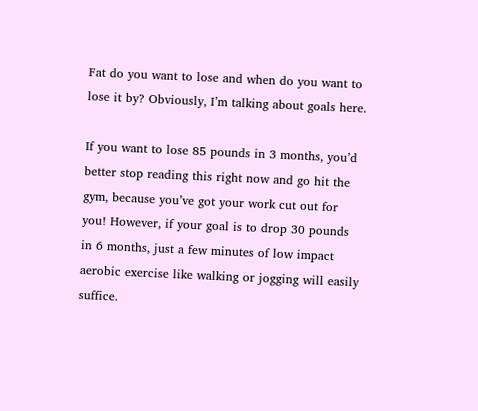Fat do you want to lose and when do you want to lose it by? Obviously, I’m talking about goals here.

If you want to lose 85 pounds in 3 months, you’d better stop reading this right now and go hit the gym, because you’ve got your work cut out for you! However, if your goal is to drop 30 pounds in 6 months, just a few minutes of low impact aerobic exercise like walking or jogging will easily suffice.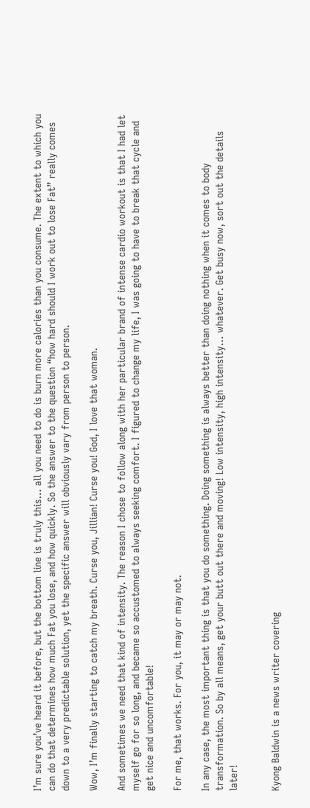I’m sure you’ve heard it before, but the bottom line is truly this… all you need to do is burn more calories than you consume. The extent to which you can do that determines how much Fat you lose, and how quickly. So the answer to the question “how hard should I work out to lose Fat” really comes down to a very predictable solution, yet the specific answer will obviously vary from person to person.

Wow, I’m finally starting to catch my breath. Curse you, Jillian! Curse you! God, I love that woman.

And sometimes we need that kind of intensity. The reason I chose to follow along with her particular brand of intense cardio workout is that I had let myself go for so long, and became so accustomed to always seeking comfort. I figured to change my life, I was going to have to break that cycle and get nice and uncomfortable!

For me, that works. For you, it may or may not.

In any case, the most important thing is that you do something. Doing something is always better than doing nothing when it comes to body transformation. So by all means, get your butt out there and moving! Low intensity, high intensity… whatever. Get busy now, sort out the details later!


Kyong Baldwin is a news writer covering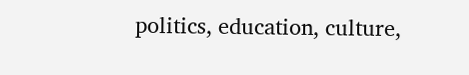politics, education, culture,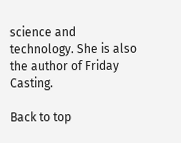science and technology. She is also the author of Friday Casting.

Back to top